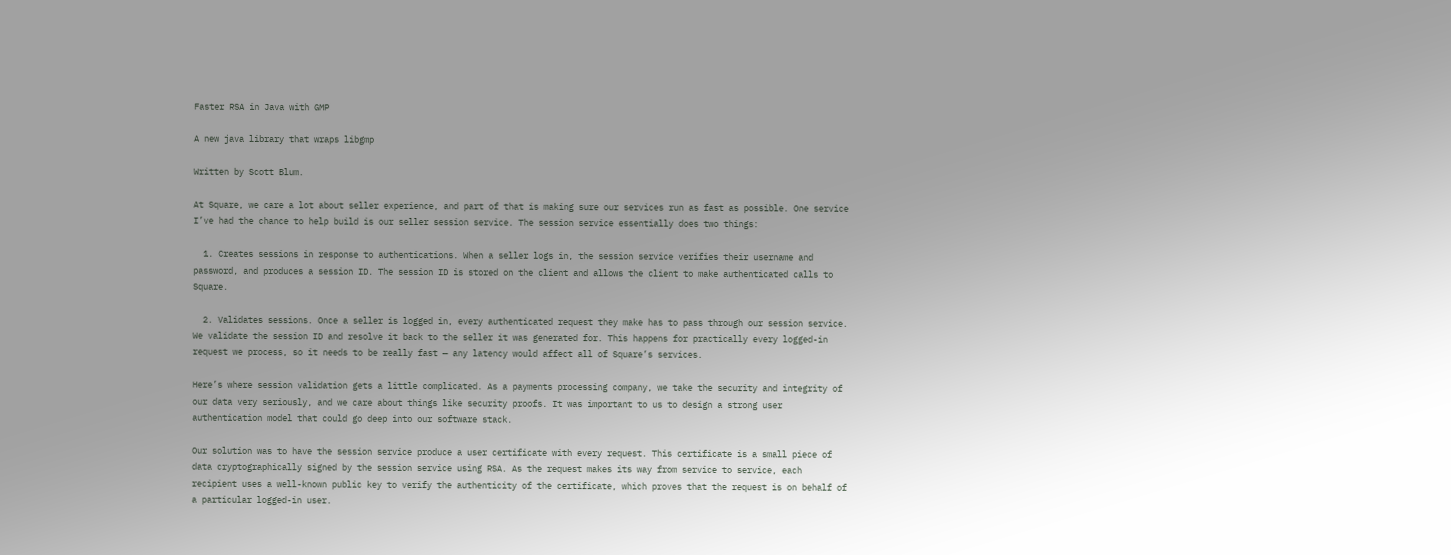Faster RSA in Java with GMP

A new java library that wraps libgmp

Written by Scott Blum.

At Square, we care a lot about seller experience, and part of that is making sure our services run as fast as possible. One service I’ve had the chance to help build is our seller session service. The session service essentially does two things:

  1. Creates sessions in response to authentications. When a seller logs in, the session service verifies their username and password, and produces a session ID. The session ID is stored on the client and allows the client to make authenticated calls to Square.

  2. Validates sessions. Once a seller is logged in, every authenticated request they make has to pass through our session service. We validate the session ID and resolve it back to the seller it was generated for. This happens for practically every logged-in request we process, so it needs to be really fast — any latency would affect all of Square’s services.

Here’s where session validation gets a little complicated. As a payments processing company, we take the security and integrity of our data very seriously, and we care about things like security proofs. It was important to us to design a strong user authentication model that could go deep into our software stack.

Our solution was to have the session service produce a user certificate with every request. This certificate is a small piece of data cryptographically signed by the session service using RSA. As the request makes its way from service to service, each recipient uses a well-known public key to verify the authenticity of the certificate, which proves that the request is on behalf of a particular logged-in user.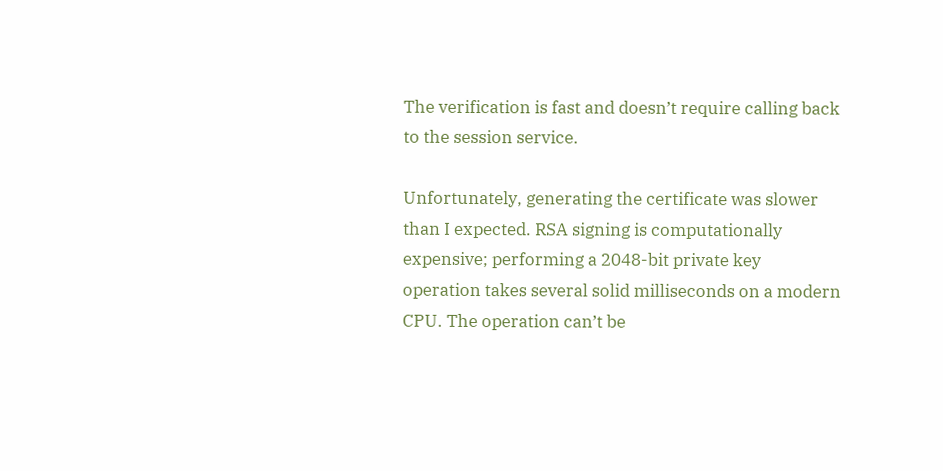The verification is fast and doesn’t require calling back to the session service.

Unfortunately, generating the certificate was slower than I expected. RSA signing is computationally expensive; performing a 2048-bit private key operation takes several solid milliseconds on a modern CPU. The operation can’t be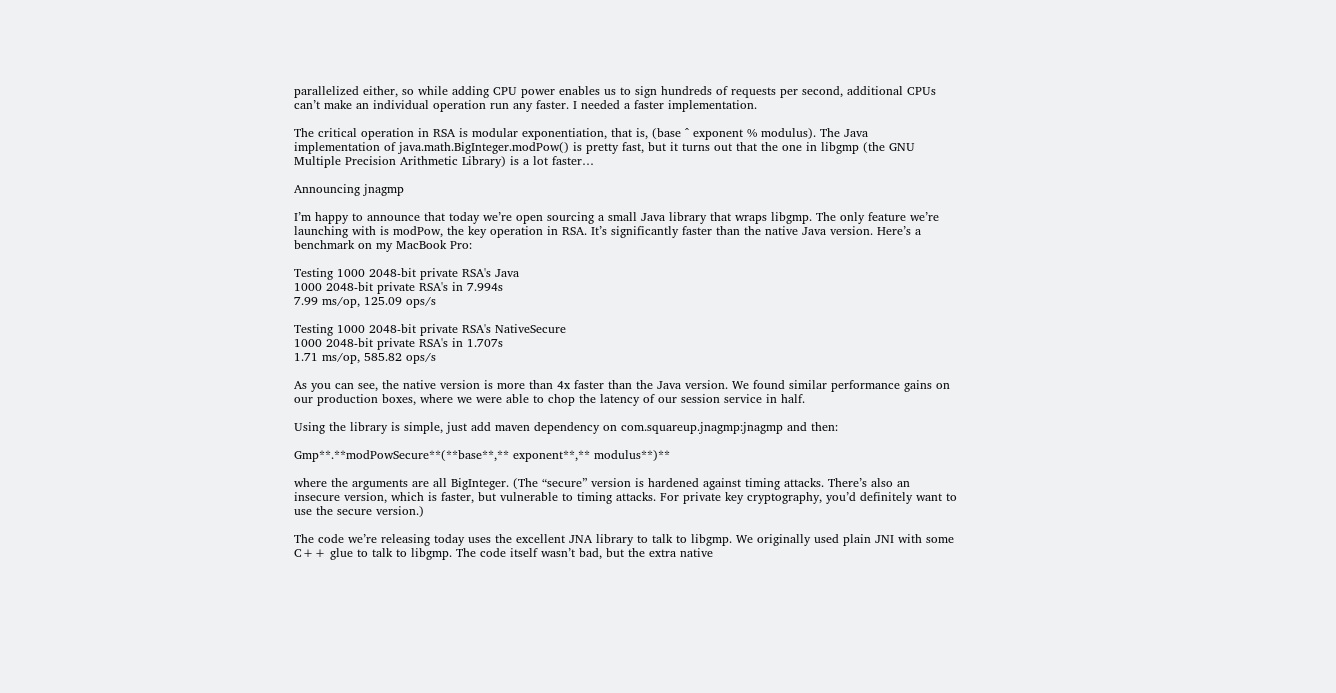parallelized either, so while adding CPU power enables us to sign hundreds of requests per second, additional CPUs can’t make an individual operation run any faster. I needed a faster implementation.

The critical operation in RSA is modular exponentiation, that is, (base ^ exponent % modulus). The Java implementation of java.math.BigInteger.modPow() is pretty fast, but it turns out that the one in libgmp (the GNU Multiple Precision Arithmetic Library) is a lot faster…

Announcing jnagmp

I’m happy to announce that today we’re open sourcing a small Java library that wraps libgmp. The only feature we’re launching with is modPow, the key operation in RSA. It’s significantly faster than the native Java version. Here’s a benchmark on my MacBook Pro:

Testing 1000 2048-bit private RSA's Java
1000 2048-bit private RSA's in 7.994s
7.99 ms/op, 125.09 ops/s

Testing 1000 2048-bit private RSA's NativeSecure
1000 2048-bit private RSA's in 1.707s
1.71 ms/op, 585.82 ops/s

As you can see, the native version is more than 4x faster than the Java version. We found similar performance gains on our production boxes, where we were able to chop the latency of our session service in half.

Using the library is simple, just add maven dependency on com.squareup.jnagmp:jnagmp and then:

Gmp**.**modPowSecure**(**base**,** exponent**,** modulus**)**

where the arguments are all BigInteger. (The “secure” version is hardened against timing attacks. There’s also an insecure version, which is faster, but vulnerable to timing attacks. For private key cryptography, you’d definitely want to use the secure version.)

The code we’re releasing today uses the excellent JNA library to talk to libgmp. We originally used plain JNI with some C++ glue to talk to libgmp. The code itself wasn’t bad, but the extra native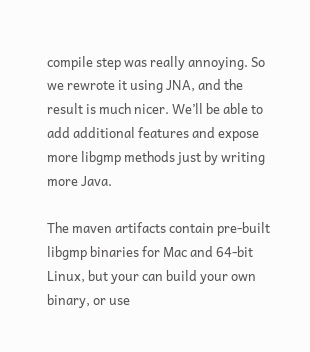compile step was really annoying. So we rewrote it using JNA, and the result is much nicer. We’ll be able to add additional features and expose more libgmp methods just by writing more Java.

The maven artifacts contain pre-built libgmp binaries for Mac and 64-bit Linux, but your can build your own binary, or use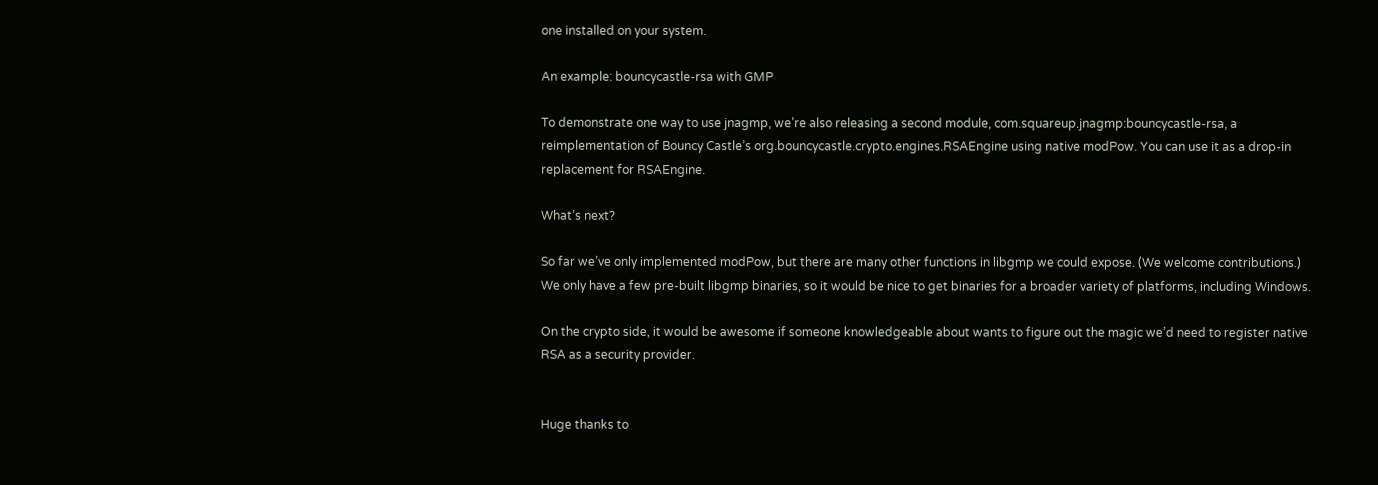one installed on your system.

An example: bouncycastle-rsa with GMP

To demonstrate one way to use jnagmp, we’re also releasing a second module, com.squareup.jnagmp:bouncycastle-rsa, a reimplementation of Bouncy Castle’s org.bouncycastle.crypto.engines.RSAEngine using native modPow. You can use it as a drop-in replacement for RSAEngine.

What’s next?

So far we’ve only implemented modPow, but there are many other functions in libgmp we could expose. (We welcome contributions.) We only have a few pre-built libgmp binaries, so it would be nice to get binaries for a broader variety of platforms, including Windows.

On the crypto side, it would be awesome if someone knowledgeable about wants to figure out the magic we’d need to register native RSA as a security provider.


Huge thanks to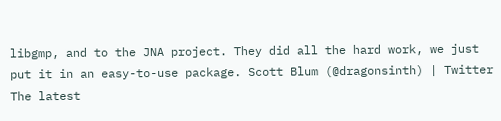libgmp, and to the JNA project. They did all the hard work, we just put it in an easy-to-use package. Scott Blum (@dragonsinth) | Twitter The latest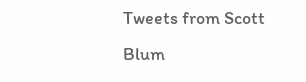Tweets from Scott Blum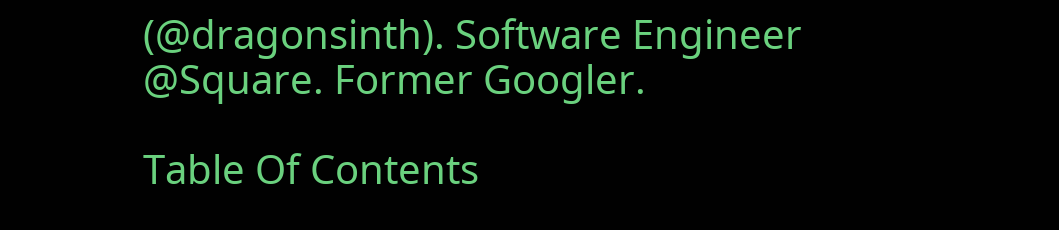(@dragonsinth). Software Engineer @Square. Former Googler.

Table Of Contents